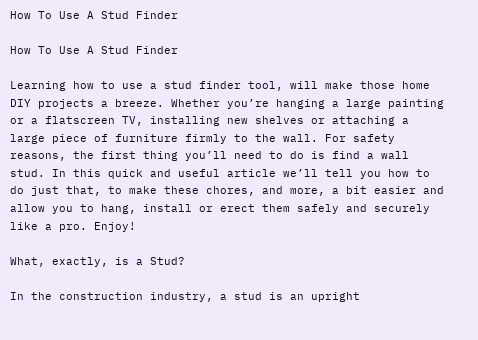How To Use A Stud Finder

How To Use A Stud Finder

Learning how to use a stud finder tool, will make those home DIY projects a breeze. Whether you’re hanging a large painting or a flatscreen TV, installing new shelves or attaching a large piece of furniture firmly to the wall. For safety reasons, the first thing you’ll need to do is find a wall stud. In this quick and useful article we’ll tell you how to do just that, to make these chores, and more, a bit easier and allow you to hang, install or erect them safely and securely like a pro. Enjoy!

What, exactly, is a Stud?

In the construction industry, a stud is an upright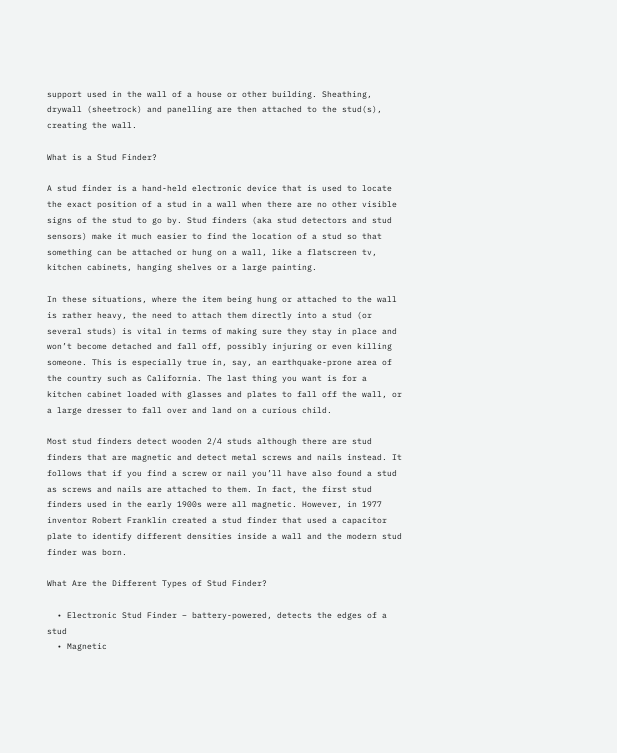support used in the wall of a house or other building. Sheathing, drywall (sheetrock) and panelling are then attached to the stud(s), creating the wall.

What is a Stud Finder?

A stud finder is a hand-held electronic device that is used to locate the exact position of a stud in a wall when there are no other visible signs of the stud to go by. Stud finders (aka stud detectors and stud sensors) make it much easier to find the location of a stud so that something can be attached or hung on a wall, like a flatscreen tv, kitchen cabinets, hanging shelves or a large painting.

In these situations, where the item being hung or attached to the wall is rather heavy, the need to attach them directly into a stud (or several studs) is vital in terms of making sure they stay in place and won’t become detached and fall off, possibly injuring or even killing someone. This is especially true in, say, an earthquake-prone area of the country such as California. The last thing you want is for a kitchen cabinet loaded with glasses and plates to fall off the wall, or a large dresser to fall over and land on a curious child.

Most stud finders detect wooden 2/4 studs although there are stud finders that are magnetic and detect metal screws and nails instead. It follows that if you find a screw or nail you’ll have also found a stud as screws and nails are attached to them. In fact, the first stud finders used in the early 1900s were all magnetic. However, in 1977 inventor Robert Franklin created a stud finder that used a capacitor plate to identify different densities inside a wall and the modern stud finder was born.

What Are the Different Types of Stud Finder?

  • Electronic Stud Finder – battery-powered, detects the edges of a stud
  • Magnetic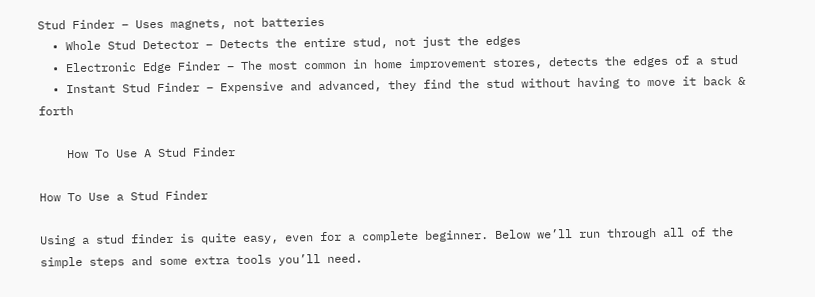Stud Finder – Uses magnets, not batteries
  • Whole Stud Detector – Detects the entire stud, not just the edges
  • Electronic Edge Finder – The most common in home improvement stores, detects the edges of a stud
  • Instant Stud Finder – Expensive and advanced, they find the stud without having to move it back & forth

    How To Use A Stud Finder

How To Use a Stud Finder

Using a stud finder is quite easy, even for a complete beginner. Below we’ll run through all of the simple steps and some extra tools you’ll need.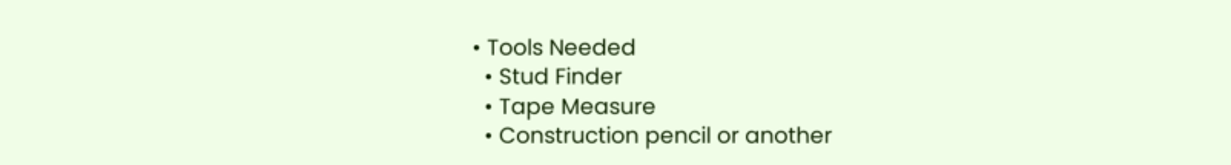• Tools Needed
  • Stud Finder
  • Tape Measure
  • Construction pencil or another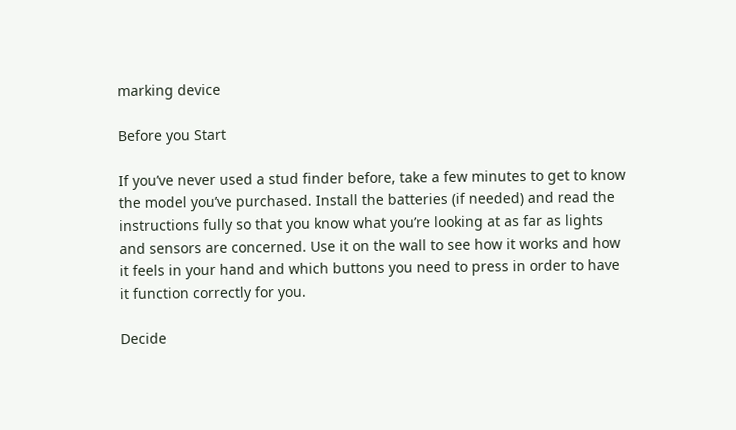marking device

Before you Start

If you’ve never used a stud finder before, take a few minutes to get to know the model you’ve purchased. Install the batteries (if needed) and read the instructions fully so that you know what you’re looking at as far as lights and sensors are concerned. Use it on the wall to see how it works and how it feels in your hand and which buttons you need to press in order to have it function correctly for you.

Decide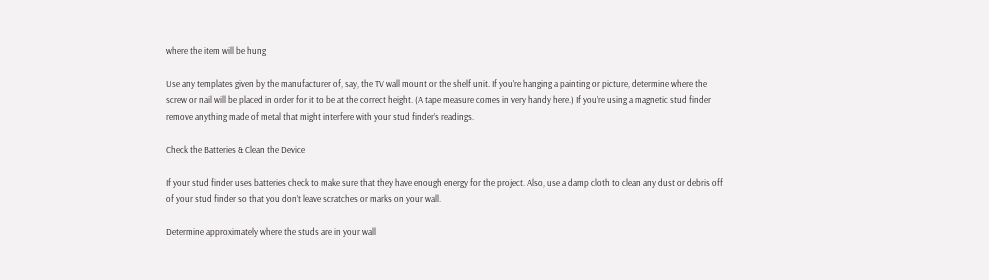where the item will be hung

Use any templates given by the manufacturer of, say, the TV wall mount or the shelf unit. If you’re hanging a painting or picture, determine where the screw or nail will be placed in order for it to be at the correct height. (A tape measure comes in very handy here.) If you’re using a magnetic stud finder remove anything made of metal that might interfere with your stud finder’s readings.

Check the Batteries & Clean the Device

If your stud finder uses batteries check to make sure that they have enough energy for the project. Also, use a damp cloth to clean any dust or debris off of your stud finder so that you don’t leave scratches or marks on your wall.

Determine approximately where the studs are in your wall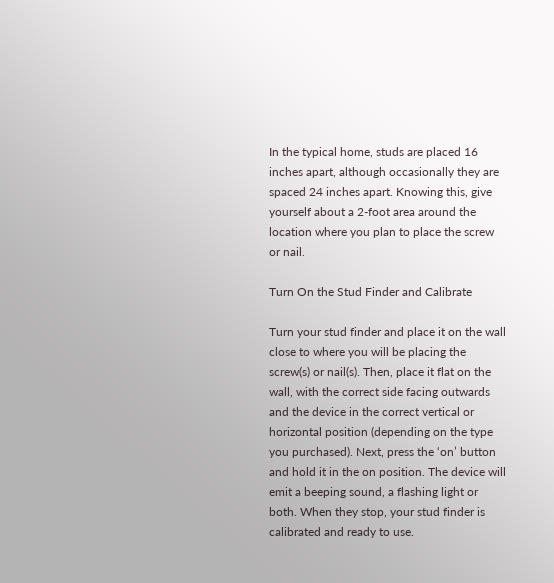In the typical home, studs are placed 16 inches apart, although occasionally they are spaced 24 inches apart. Knowing this, give yourself about a 2-foot area around the location where you plan to place the screw or nail.

Turn On the Stud Finder and Calibrate

Turn your stud finder and place it on the wall close to where you will be placing the screw(s) or nail(s). Then, place it flat on the wall, with the correct side facing outwards and the device in the correct vertical or horizontal position (depending on the type you purchased). Next, press the ‘on’ button and hold it in the on position. The device will emit a beeping sound, a flashing light or both. When they stop, your stud finder is calibrated and ready to use.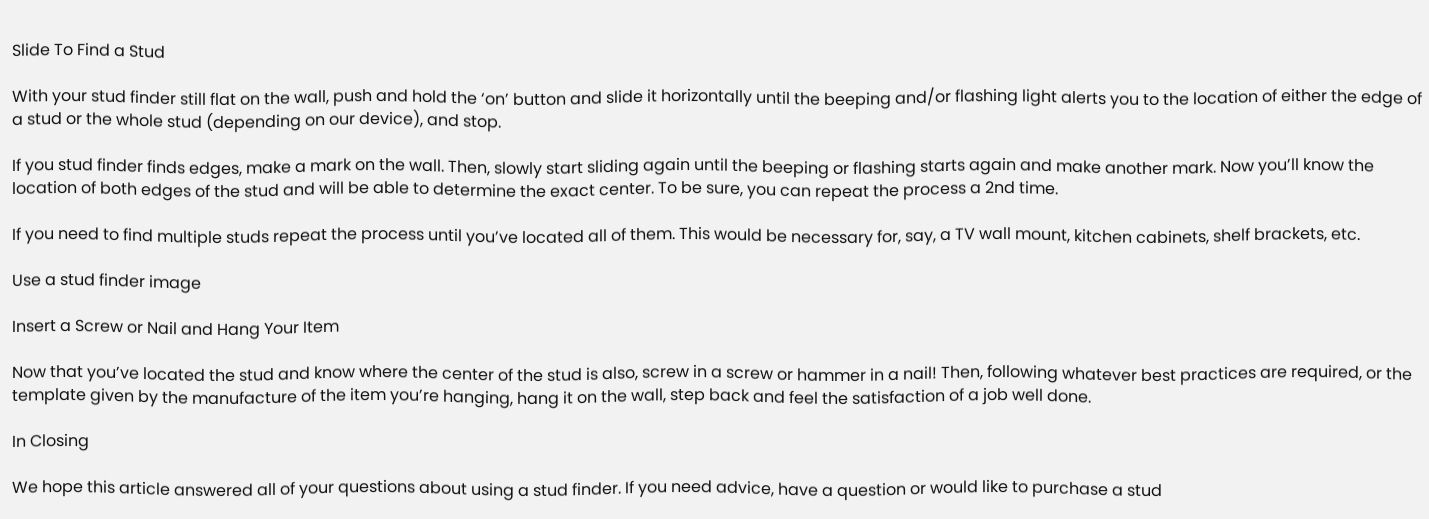Slide To Find a Stud

With your stud finder still flat on the wall, push and hold the ‘on’ button and slide it horizontally until the beeping and/or flashing light alerts you to the location of either the edge of a stud or the whole stud (depending on our device), and stop.

If you stud finder finds edges, make a mark on the wall. Then, slowly start sliding again until the beeping or flashing starts again and make another mark. Now you’ll know the location of both edges of the stud and will be able to determine the exact center. To be sure, you can repeat the process a 2nd time.

If you need to find multiple studs repeat the process until you’ve located all of them. This would be necessary for, say, a TV wall mount, kitchen cabinets, shelf brackets, etc.

Use a stud finder image

Insert a Screw or Nail and Hang Your Item

Now that you’ve located the stud and know where the center of the stud is also, screw in a screw or hammer in a nail! Then, following whatever best practices are required, or the template given by the manufacture of the item you’re hanging, hang it on the wall, step back and feel the satisfaction of a job well done.

In Closing

We hope this article answered all of your questions about using a stud finder. If you need advice, have a question or would like to purchase a stud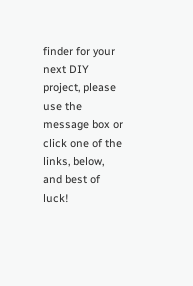finder for your next DIY project, please use the message box or click one of the links, below, and best of luck!